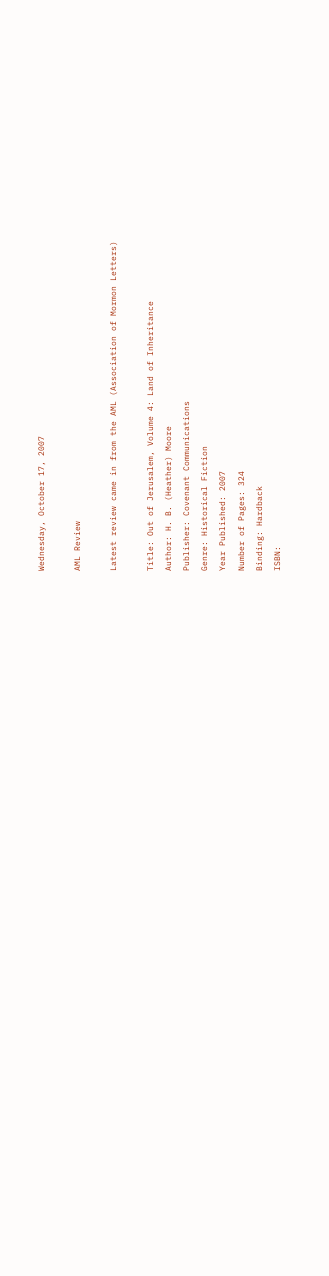Wednesday, October 17, 2007

AML Review

Latest review came in from the AML (Association of Mormon Letters)

Title: Out of Jerusalem, Volume 4: Land of Inheritance
Author: H. B. (Heather) Moore
Publisher: Covenant Communications
Genre: Historical Fiction
Year Published: 2007
Number of Pages: 324
Binding: Hardback
ISBN: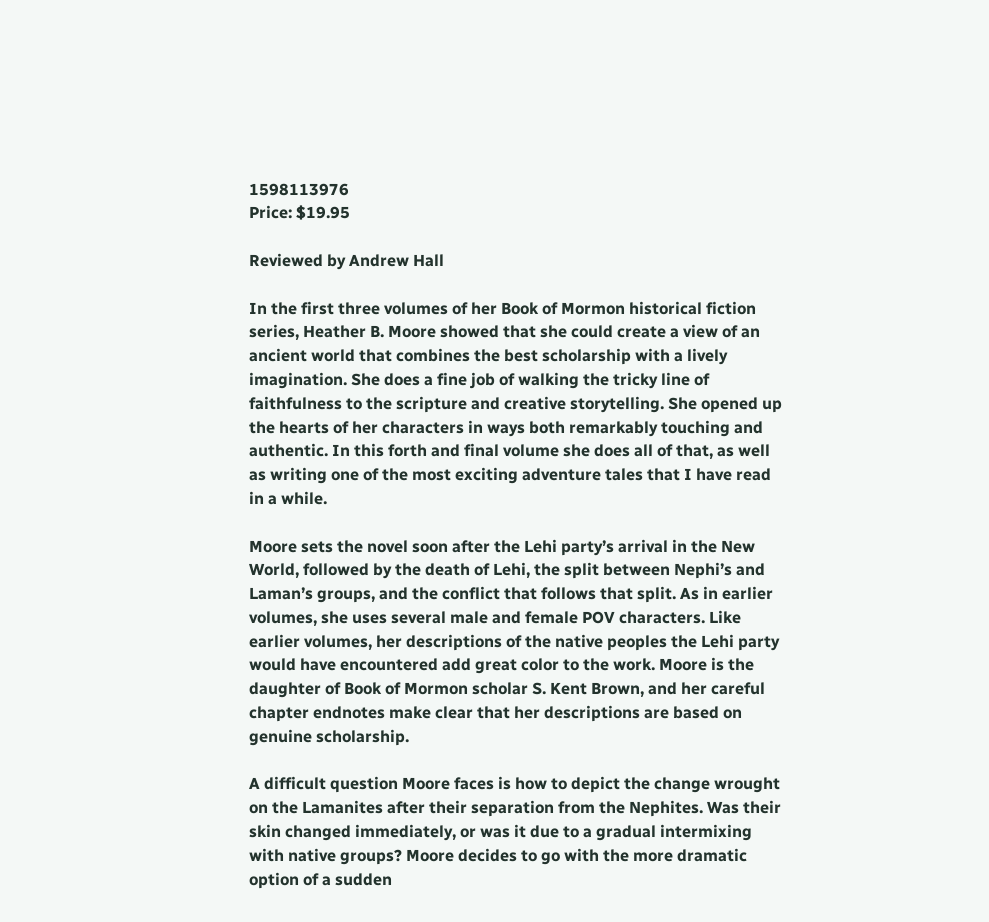1598113976
Price: $19.95

Reviewed by Andrew Hall

In the first three volumes of her Book of Mormon historical fiction series, Heather B. Moore showed that she could create a view of an ancient world that combines the best scholarship with a lively imagination. She does a fine job of walking the tricky line of faithfulness to the scripture and creative storytelling. She opened up the hearts of her characters in ways both remarkably touching and authentic. In this forth and final volume she does all of that, as well as writing one of the most exciting adventure tales that I have read in a while.

Moore sets the novel soon after the Lehi party’s arrival in the New World, followed by the death of Lehi, the split between Nephi’s and Laman’s groups, and the conflict that follows that split. As in earlier volumes, she uses several male and female POV characters. Like earlier volumes, her descriptions of the native peoples the Lehi party would have encountered add great color to the work. Moore is the daughter of Book of Mormon scholar S. Kent Brown, and her careful chapter endnotes make clear that her descriptions are based on genuine scholarship.

A difficult question Moore faces is how to depict the change wrought on the Lamanites after their separation from the Nephites. Was their skin changed immediately, or was it due to a gradual intermixing with native groups? Moore decides to go with the more dramatic option of a sudden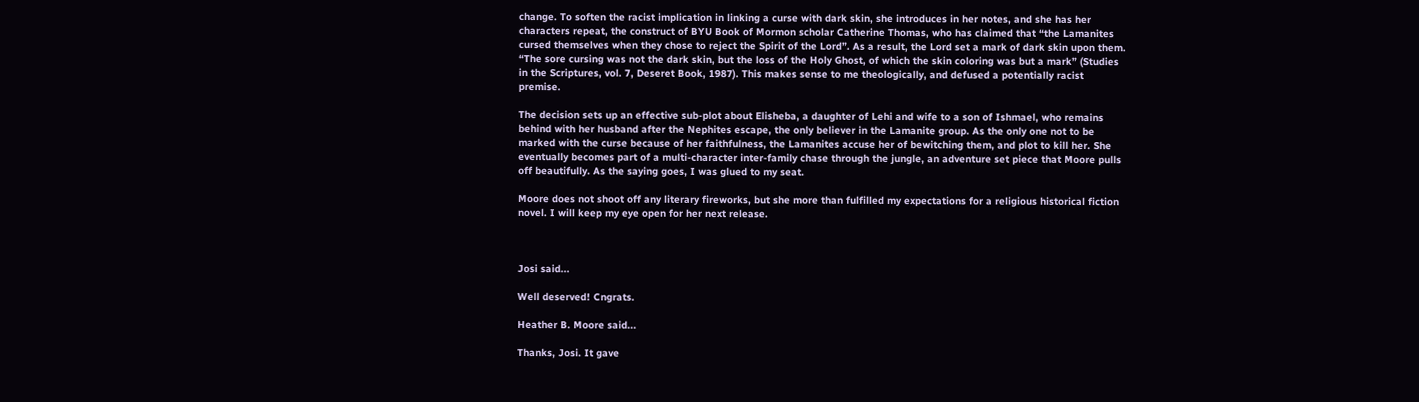change. To soften the racist implication in linking a curse with dark skin, she introduces in her notes, and she has her characters repeat, the construct of BYU Book of Mormon scholar Catherine Thomas, who has claimed that “the Lamanites cursed themselves when they chose to reject the Spirit of the Lord”. As a result, the Lord set a mark of dark skin upon them. “The sore cursing was not the dark skin, but the loss of the Holy Ghost, of which the skin coloring was but a mark” (Studies in the Scriptures, vol. 7, Deseret Book, 1987). This makes sense to me theologically, and defused a potentially racist premise.

The decision sets up an effective sub-plot about Elisheba, a daughter of Lehi and wife to a son of Ishmael, who remains behind with her husband after the Nephites escape, the only believer in the Lamanite group. As the only one not to be marked with the curse because of her faithfulness, the Lamanites accuse her of bewitching them, and plot to kill her. She eventually becomes part of a multi-character inter-family chase through the jungle, an adventure set piece that Moore pulls off beautifully. As the saying goes, I was glued to my seat.

Moore does not shoot off any literary fireworks, but she more than fulfilled my expectations for a religious historical fiction novel. I will keep my eye open for her next release.



Josi said...

Well deserved! Cngrats.

Heather B. Moore said...

Thanks, Josi. It gave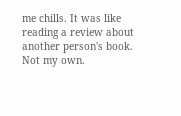me chills. It was like reading a review about another person's book. Not my own.